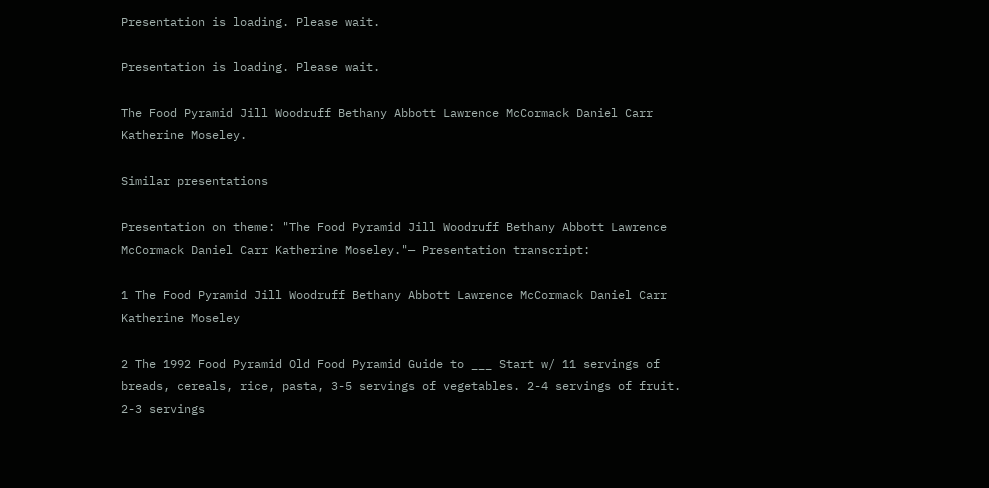Presentation is loading. Please wait.

Presentation is loading. Please wait.

The Food Pyramid Jill Woodruff Bethany Abbott Lawrence McCormack Daniel Carr Katherine Moseley.

Similar presentations

Presentation on theme: "The Food Pyramid Jill Woodruff Bethany Abbott Lawrence McCormack Daniel Carr Katherine Moseley."— Presentation transcript:

1 The Food Pyramid Jill Woodruff Bethany Abbott Lawrence McCormack Daniel Carr Katherine Moseley

2 The 1992 Food Pyramid Old Food Pyramid Guide to ___ Start w/ 11 servings of breads, cereals, rice, pasta, 3-5 servings of vegetables. 2-4 servings of fruit. 2-3 servings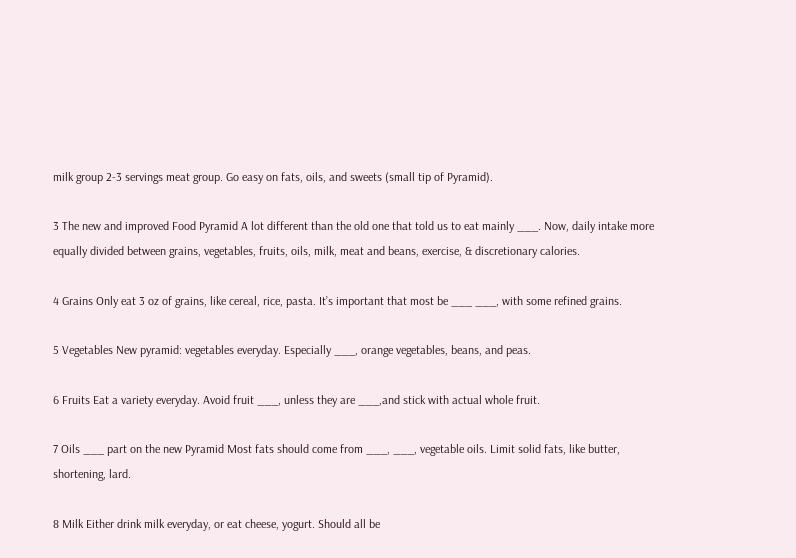milk group 2-3 servings meat group. Go easy on fats, oils, and sweets (small tip of Pyramid).

3 The new and improved Food Pyramid A lot different than the old one that told us to eat mainly ___. Now, daily intake more equally divided between grains, vegetables, fruits, oils, milk, meat and beans, exercise, & discretionary calories.

4 Grains Only eat 3 oz of grains, like cereal, rice, pasta. It’s important that most be ___ ___, with some refined grains.

5 Vegetables New pyramid: vegetables everyday. Especially ___, orange vegetables, beans, and peas.

6 Fruits Eat a variety everyday. Avoid fruit ___, unless they are ___,and stick with actual whole fruit.

7 Oils ___ part on the new Pyramid Most fats should come from ___, ___, vegetable oils. Limit solid fats, like butter, shortening, lard.

8 Milk Either drink milk everyday, or eat cheese, yogurt. Should all be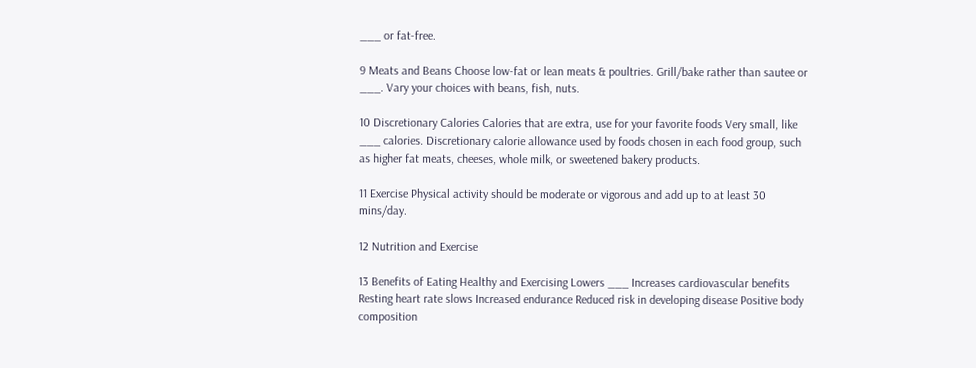___ or fat-free.

9 Meats and Beans Choose low-fat or lean meats & poultries. Grill/bake rather than sautee or ___. Vary your choices with beans, fish, nuts.

10 Discretionary Calories Calories that are extra, use for your favorite foods Very small, like ___ calories. Discretionary calorie allowance used by foods chosen in each food group, such as higher fat meats, cheeses, whole milk, or sweetened bakery products.

11 Exercise Physical activity should be moderate or vigorous and add up to at least 30 mins/day.

12 Nutrition and Exercise

13 Benefits of Eating Healthy and Exercising Lowers ___ Increases cardiovascular benefits Resting heart rate slows Increased endurance Reduced risk in developing disease Positive body composition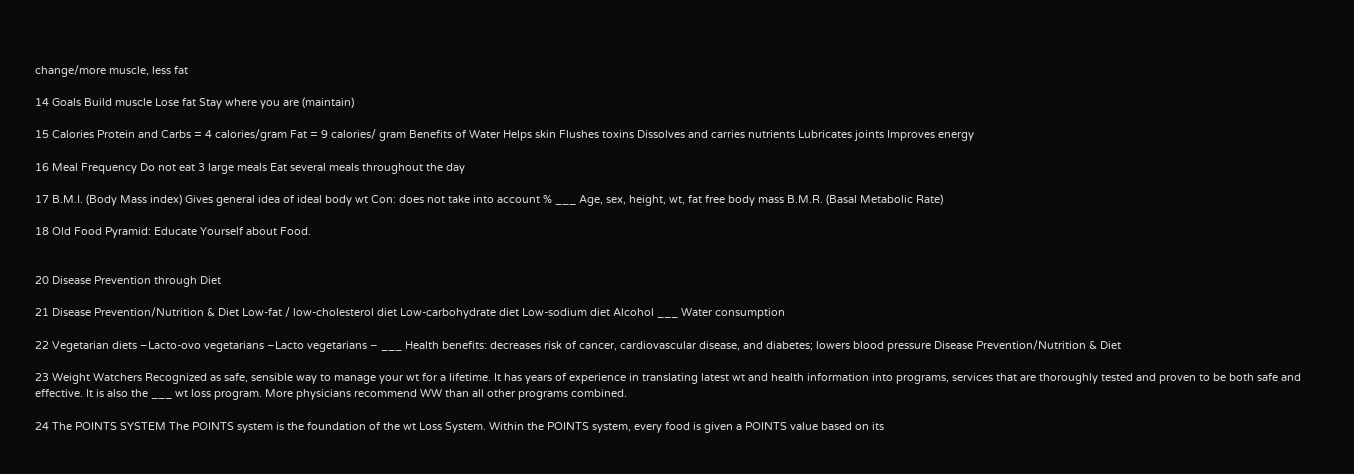change/more muscle, less fat

14 Goals Build muscle Lose fat Stay where you are (maintain)

15 Calories Protein and Carbs = 4 calories/gram Fat = 9 calories/ gram Benefits of Water Helps skin Flushes toxins Dissolves and carries nutrients Lubricates joints Improves energy

16 Meal Frequency Do not eat 3 large meals Eat several meals throughout the day

17 B.M.I. (Body Mass index) Gives general idea of ideal body wt Con: does not take into account % ___ Age, sex, height, wt, fat free body mass B.M.R. (Basal Metabolic Rate)

18 Old Food Pyramid: Educate Yourself about Food.


20 Disease Prevention through Diet

21 Disease Prevention/Nutrition & Diet Low-fat / low-cholesterol diet Low-carbohydrate diet Low-sodium diet Alcohol ___ Water consumption

22 Vegetarian diets –Lacto-ovo vegetarians –Lacto vegetarians – ___ Health benefits: decreases risk of cancer, cardiovascular disease, and diabetes; lowers blood pressure Disease Prevention/Nutrition & Diet

23 Weight Watchers Recognized as safe, sensible way to manage your wt for a lifetime. It has years of experience in translating latest wt and health information into programs, services that are thoroughly tested and proven to be both safe and effective. It is also the ___ wt loss program. More physicians recommend WW than all other programs combined.

24 The POINTS SYSTEM The POINTS system is the foundation of the wt Loss System. Within the POINTS system, every food is given a POINTS value based on its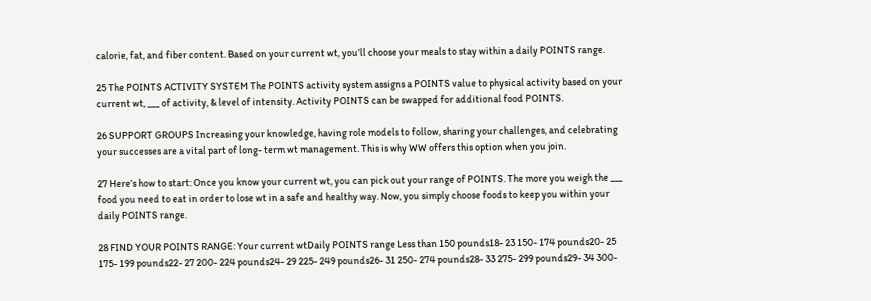calorie, fat, and fiber content. Based on your current wt, you’ll choose your meals to stay within a daily POINTS range.

25 The POINTS ACTIVITY SYSTEM The POINTS activity system assigns a POINTS value to physical activity based on your current wt, ___ of activity, & level of intensity. Activity POINTS can be swapped for additional food POINTS.

26 SUPPORT GROUPS Increasing your knowledge, having role models to follow, sharing your challenges, and celebrating your successes are a vital part of long- term wt management. This is why WW offers this option when you join.

27 Here’s how to start: Once you know your current wt, you can pick out your range of POINTS. The more you weigh the ___ food you need to eat in order to lose wt in a safe and healthy way. Now, you simply choose foods to keep you within your daily POINTS range.

28 FIND YOUR POINTS RANGE: Your current wtDaily POINTS range Less than 150 pounds18- 23 150- 174 pounds20- 25 175- 199 pounds22- 27 200- 224 pounds24- 29 225- 249 pounds26- 31 250- 274 pounds28- 33 275- 299 pounds29- 34 300-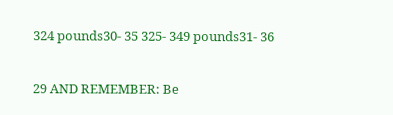324 pounds30- 35 325- 349 pounds31- 36

29 AND REMEMBER: Be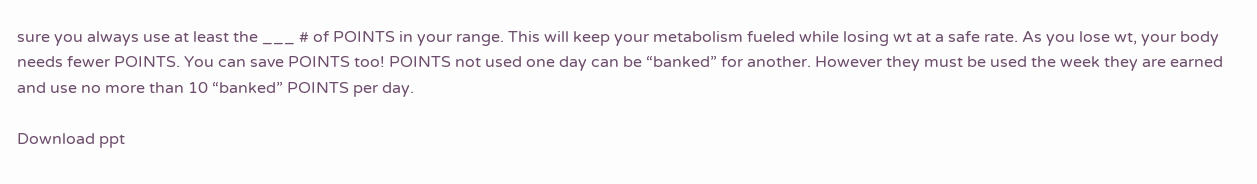sure you always use at least the ___ # of POINTS in your range. This will keep your metabolism fueled while losing wt at a safe rate. As you lose wt, your body needs fewer POINTS. You can save POINTS too! POINTS not used one day can be “banked” for another. However they must be used the week they are earned and use no more than 10 “banked” POINTS per day.

Download ppt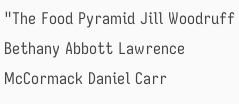"The Food Pyramid Jill Woodruff Bethany Abbott Lawrence McCormack Daniel Carr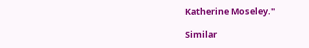Katherine Moseley."

Similar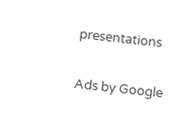presentations

Ads by Google